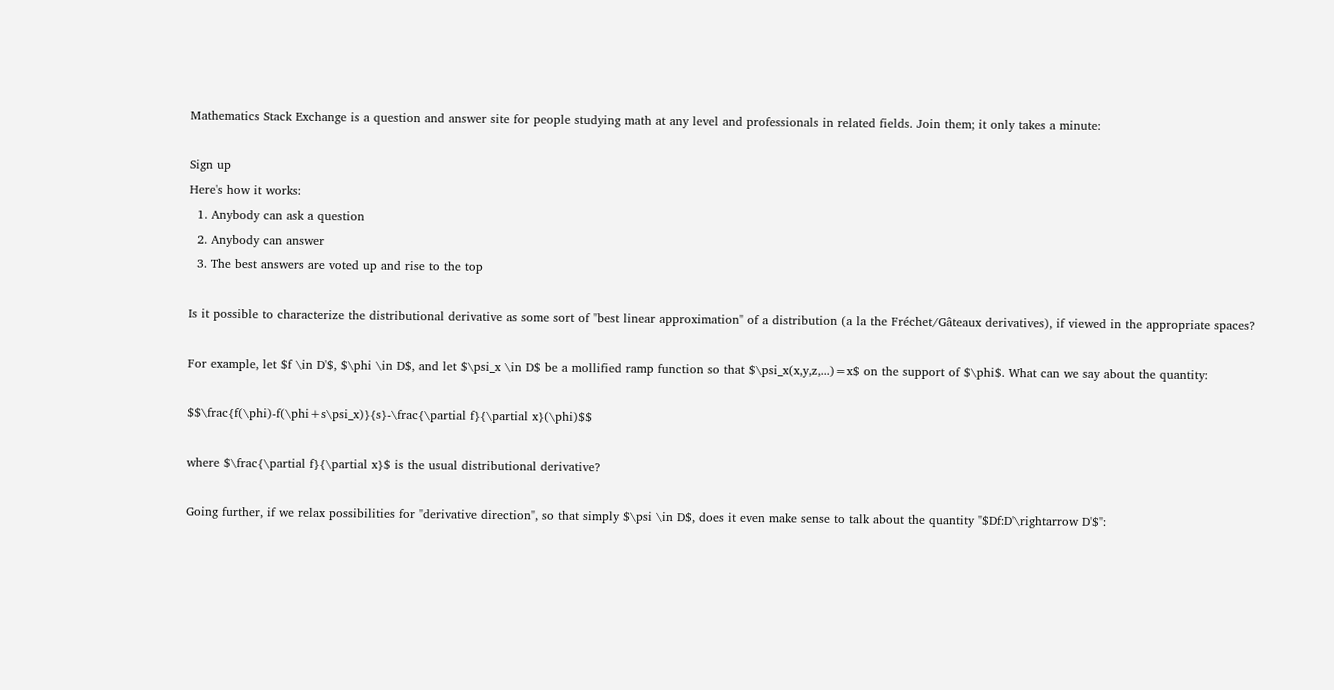Mathematics Stack Exchange is a question and answer site for people studying math at any level and professionals in related fields. Join them; it only takes a minute:

Sign up
Here's how it works:
  1. Anybody can ask a question
  2. Anybody can answer
  3. The best answers are voted up and rise to the top

Is it possible to characterize the distributional derivative as some sort of "best linear approximation" of a distribution (a la the Fréchet/Gâteaux derivatives), if viewed in the appropriate spaces?

For example, let $f \in D'$, $\phi \in D$, and let $\psi_x \in D$ be a mollified ramp function so that $\psi_x(x,y,z,...)=x$ on the support of $\phi$. What can we say about the quantity:

$$\frac{f(\phi)-f(\phi+s\psi_x)}{s}-\frac{\partial f}{\partial x}(\phi)$$

where $\frac{\partial f}{\partial x}$ is the usual distributional derivative?

Going further, if we relax possibilities for "derivative direction", so that simply $\psi \in D$, does it even make sense to talk about the quantity "$Df:D'\rightarrow D'$":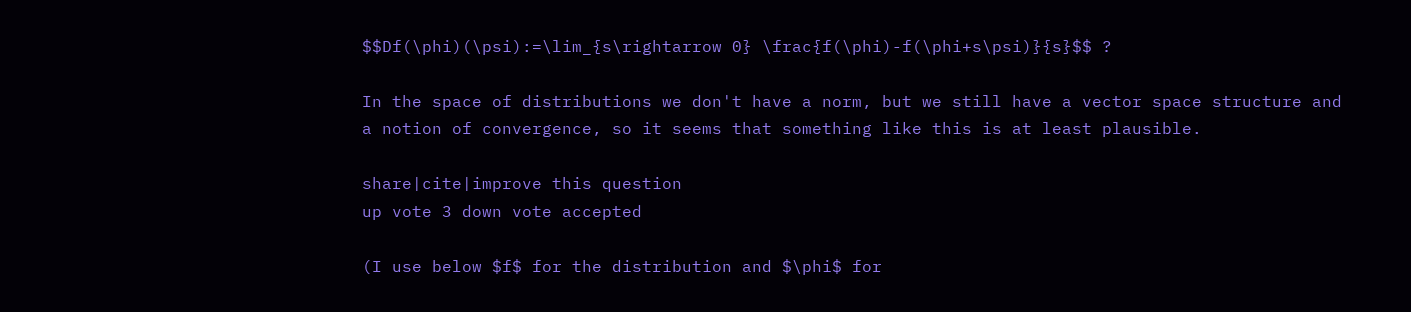$$Df(\phi)(\psi):=\lim_{s\rightarrow 0} \frac{f(\phi)-f(\phi+s\psi)}{s}$$ ?

In the space of distributions we don't have a norm, but we still have a vector space structure and a notion of convergence, so it seems that something like this is at least plausible.

share|cite|improve this question
up vote 3 down vote accepted

(I use below $f$ for the distribution and $\phi$ for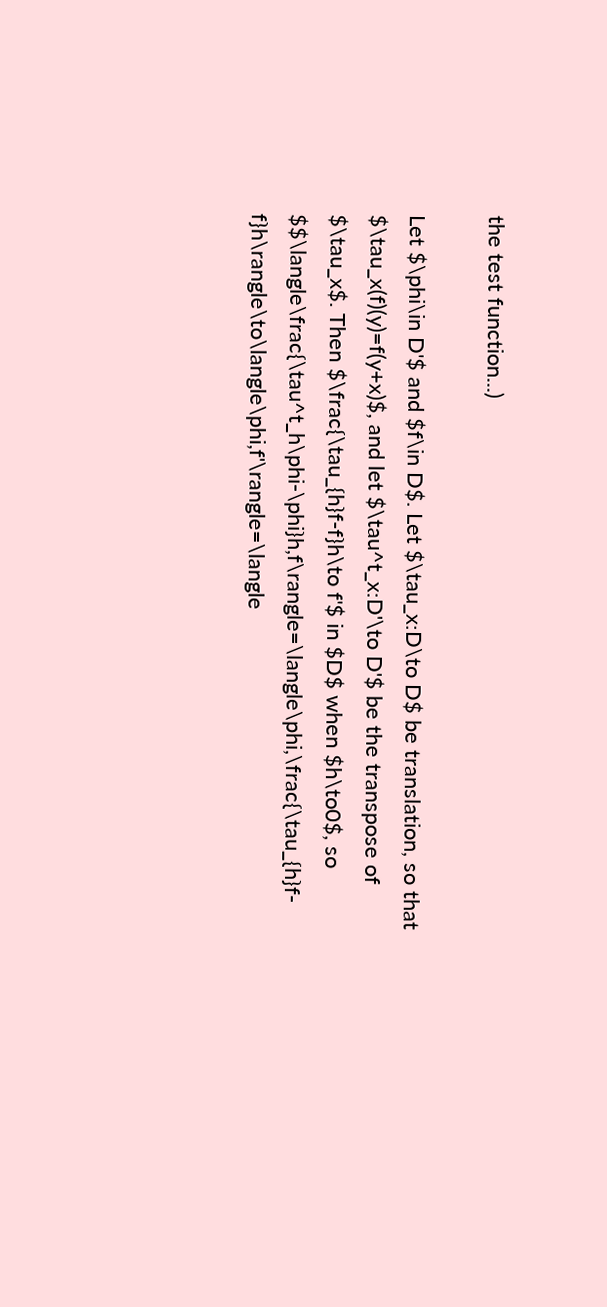the test function...)

Let $\phi\in D'$ and $f\in D$. Let $\tau_x:D\to D$ be translation, so that $\tau_x(f)(y)=f(y+x)$, and let $\tau^t_x:D'\to D'$ be the transpose of $\tau_x$. Then $\frac{\tau_{h}f-f}h\to f'$ in $D$ when $h\to0$, so $$\langle\frac{\tau^t_h\phi-\phi}h,f\rangle=\langle\phi,\frac{\tau_{h}f-f}h\rangle\to\langle\phi,f'\rangle=\langle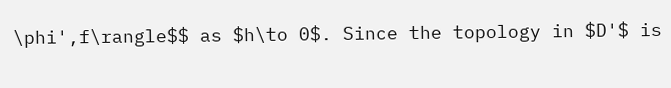\phi',f\rangle$$ as $h\to 0$. Since the topology in $D'$ is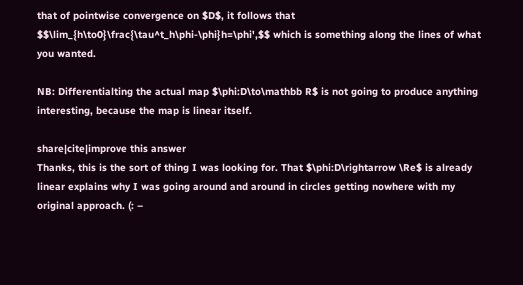that of pointwise convergence on $D$, it follows that $$\lim_{h\to0}\frac{\tau^t_h\phi-\phi}h=\phi',$$ which is something along the lines of what you wanted.

NB: Differentialting the actual map $\phi:D\to\mathbb R$ is not going to produce anything interesting, because the map is linear itself.

share|cite|improve this answer
Thanks, this is the sort of thing I was looking for. That $\phi:D\rightarrow \Re$ is already linear explains why I was going around and around in circles getting nowhere with my original approach. (: –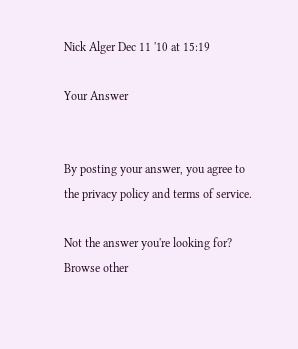Nick Alger Dec 11 '10 at 15:19

Your Answer


By posting your answer, you agree to the privacy policy and terms of service.

Not the answer you're looking for? Browse other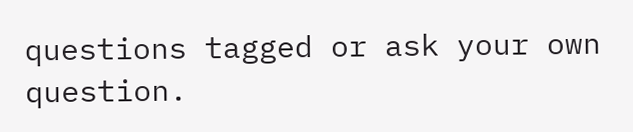questions tagged or ask your own question.